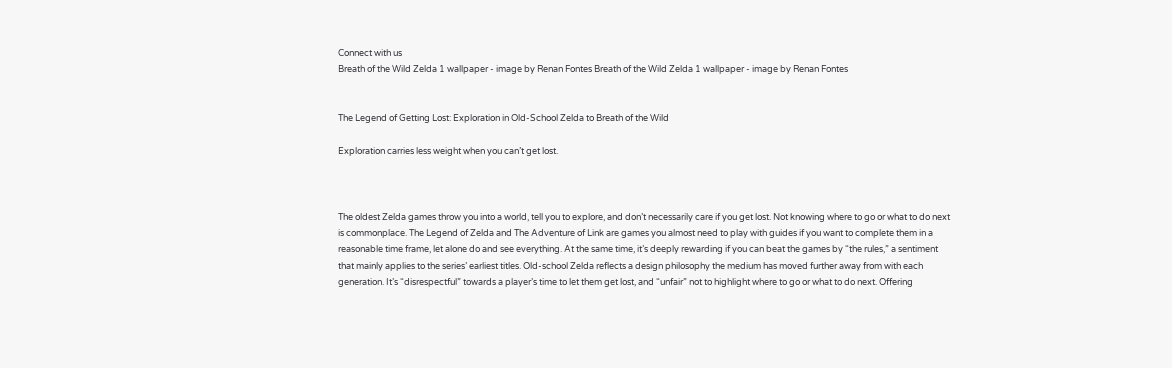Connect with us
Breath of the Wild Zelda 1 wallpaper - image by Renan Fontes Breath of the Wild Zelda 1 wallpaper - image by Renan Fontes


The Legend of Getting Lost: Exploration in Old-School Zelda to Breath of the Wild

Exploration carries less weight when you can’t get lost.



The oldest Zelda games throw you into a world, tell you to explore, and don’t necessarily care if you get lost. Not knowing where to go or what to do next is commonplace. The Legend of Zelda and The Adventure of Link are games you almost need to play with guides if you want to complete them in a reasonable time frame, let alone do and see everything. At the same time, it’s deeply rewarding if you can beat the games by “the rules,” a sentiment that mainly applies to the series’ earliest titles. Old-school Zelda reflects a design philosophy the medium has moved further away from with each generation. It’s “disrespectful” towards a player’s time to let them get lost, and “unfair” not to highlight where to go or what to do next. Offering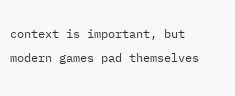context is important, but modern games pad themselves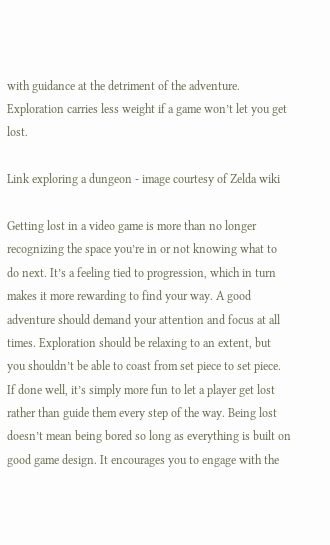with guidance at the detriment of the adventure. Exploration carries less weight if a game won’t let you get lost.

Link exploring a dungeon - image courtesy of Zelda wiki

Getting lost in a video game is more than no longer recognizing the space you’re in or not knowing what to do next. It’s a feeling tied to progression, which in turn makes it more rewarding to find your way. A good adventure should demand your attention and focus at all times. Exploration should be relaxing to an extent, but you shouldn’t be able to coast from set piece to set piece. If done well, it’s simply more fun to let a player get lost rather than guide them every step of the way. Being lost doesn’t mean being bored so long as everything is built on good game design. It encourages you to engage with the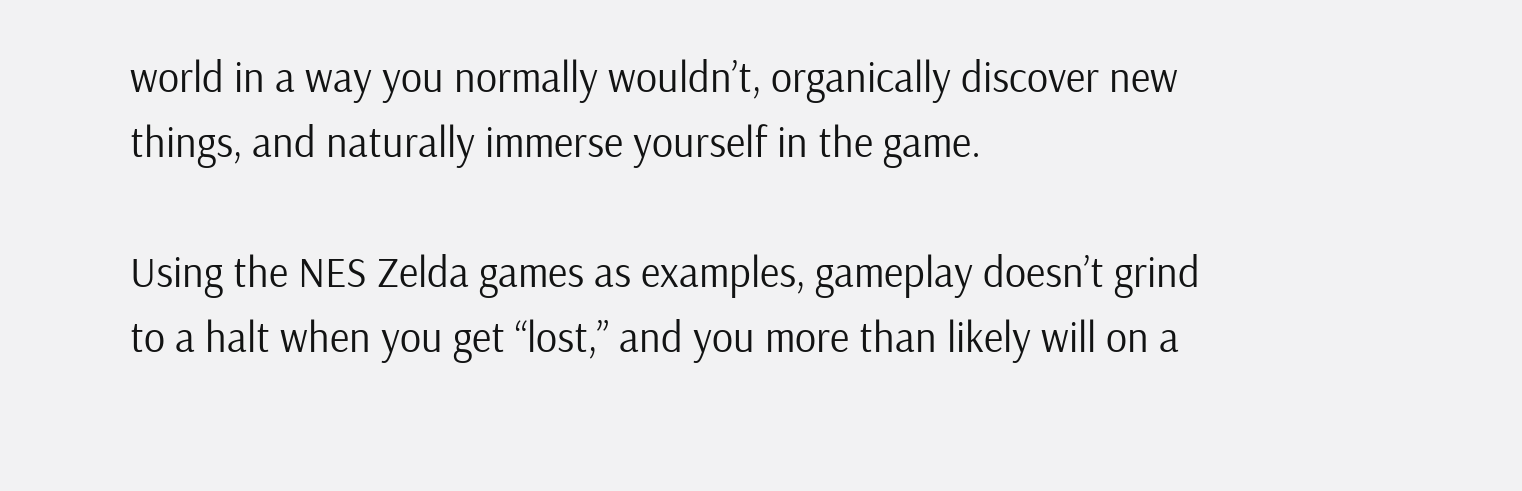world in a way you normally wouldn’t, organically discover new things, and naturally immerse yourself in the game.

Using the NES Zelda games as examples, gameplay doesn’t grind to a halt when you get “lost,” and you more than likely will on a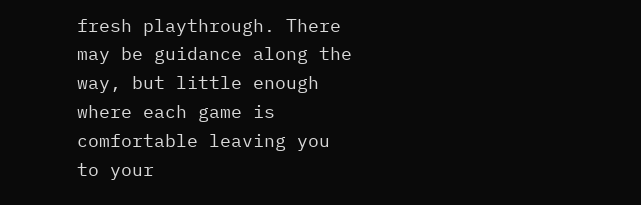fresh playthrough. There may be guidance along the way, but little enough where each game is comfortable leaving you to your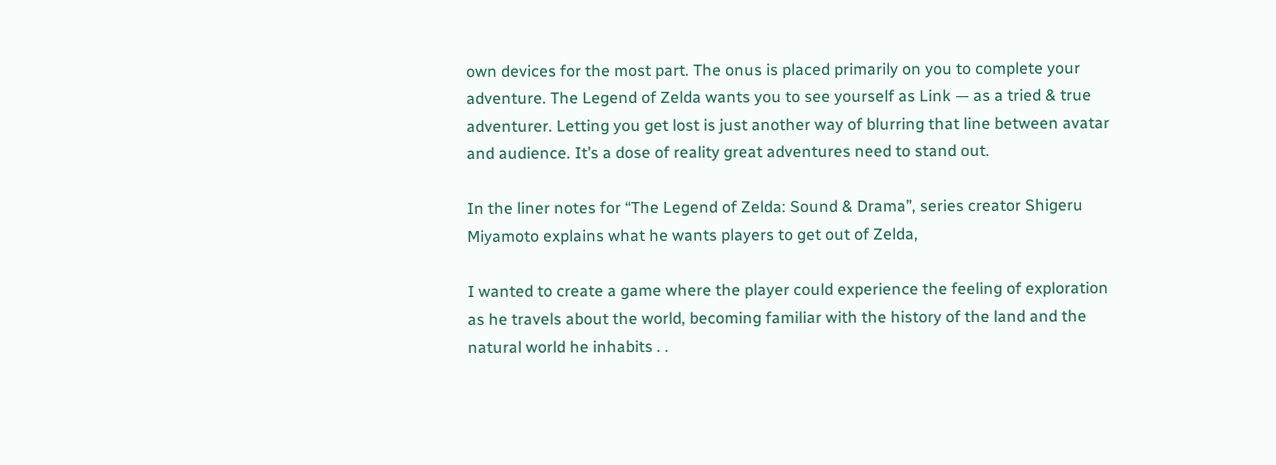own devices for the most part. The onus is placed primarily on you to complete your adventure. The Legend of Zelda wants you to see yourself as Link — as a tried & true adventurer. Letting you get lost is just another way of blurring that line between avatar and audience. It’s a dose of reality great adventures need to stand out.

In the liner notes for “The Legend of Zelda: Sound & Drama”, series creator Shigeru Miyamoto explains what he wants players to get out of Zelda,

I wanted to create a game where the player could experience the feeling of exploration as he travels about the world, becoming familiar with the history of the land and the natural world he inhabits . .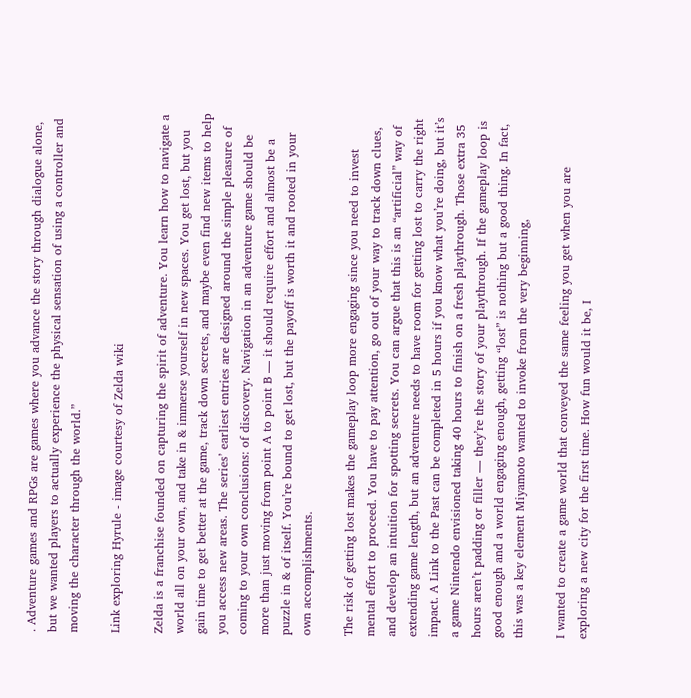. Adventure games and RPGs are games where you advance the story through dialogue alone, but we wanted players to actually experience the physical sensation of using a controller and moving the character through the world.”

Link exploring Hyrule - image courtesy of Zelda wiki

Zelda is a franchise founded on capturing the spirit of adventure. You learn how to navigate a world all on your own, and take in & immerse yourself in new spaces. You get lost, but you gain time to get better at the game, track down secrets, and maybe even find new items to help you access new areas. The series’ earliest entries are designed around the simple pleasure of coming to your own conclusions: of discovery. Navigation in an adventure game should be more than just moving from point A to point B — it should require effort and almost be a puzzle in & of itself. You’re bound to get lost, but the payoff is worth it and rooted in your own accomplishments.

The risk of getting lost makes the gameplay loop more engaging since you need to invest mental effort to proceed. You have to pay attention, go out of your way to track down clues, and develop an intuition for spotting secrets. You can argue that this is an “artificial” way of extending game length, but an adventure needs to have room for getting lost to carry the right impact. A Link to the Past can be completed in 5 hours if you know what you’re doing, but it’s a game Nintendo envisioned taking 40 hours to finish on a fresh playthrough. Those extra 35 hours aren’t padding or filler — they’re the story of your playthrough. If the gameplay loop is good enough and a world engaging enough, getting “lost” is nothing but a good thing. In fact, this was a key element Miyamoto wanted to invoke from the very beginning,

I wanted to create a game world that conveyed the same feeling you get when you are exploring a new city for the first time. How fun would it be, I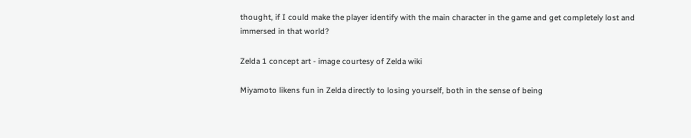thought, if I could make the player identify with the main character in the game and get completely lost and immersed in that world?

Zelda 1 concept art - image courtesy of Zelda wiki

Miyamoto likens fun in Zelda directly to losing yourself, both in the sense of being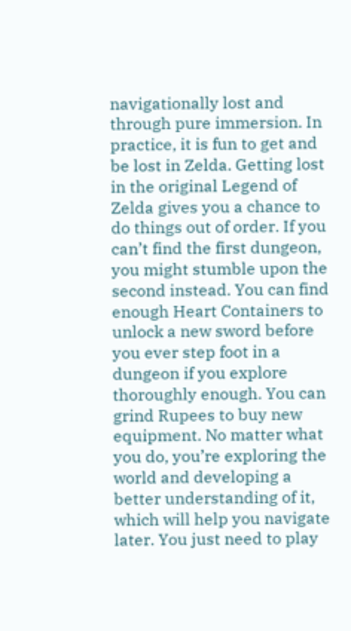navigationally lost and through pure immersion. In practice, it is fun to get and be lost in Zelda. Getting lost in the original Legend of Zelda gives you a chance to do things out of order. If you can’t find the first dungeon, you might stumble upon the second instead. You can find enough Heart Containers to unlock a new sword before you ever step foot in a dungeon if you explore thoroughly enough. You can grind Rupees to buy new equipment. No matter what you do, you’re exploring the world and developing a better understanding of it, which will help you navigate later. You just need to play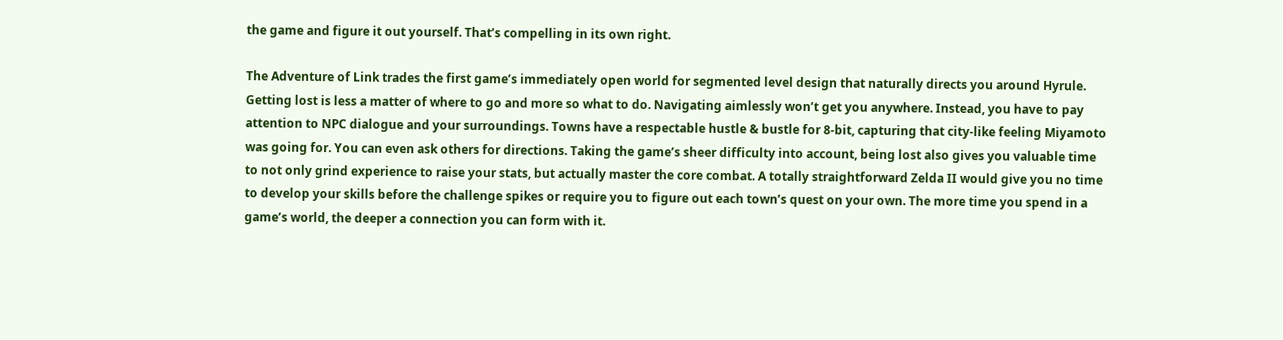the game and figure it out yourself. That’s compelling in its own right.

The Adventure of Link trades the first game’s immediately open world for segmented level design that naturally directs you around Hyrule. Getting lost is less a matter of where to go and more so what to do. Navigating aimlessly won’t get you anywhere. Instead, you have to pay attention to NPC dialogue and your surroundings. Towns have a respectable hustle & bustle for 8-bit, capturing that city-like feeling Miyamoto was going for. You can even ask others for directions. Taking the game’s sheer difficulty into account, being lost also gives you valuable time to not only grind experience to raise your stats, but actually master the core combat. A totally straightforward Zelda II would give you no time to develop your skills before the challenge spikes or require you to figure out each town’s quest on your own. The more time you spend in a game’s world, the deeper a connection you can form with it.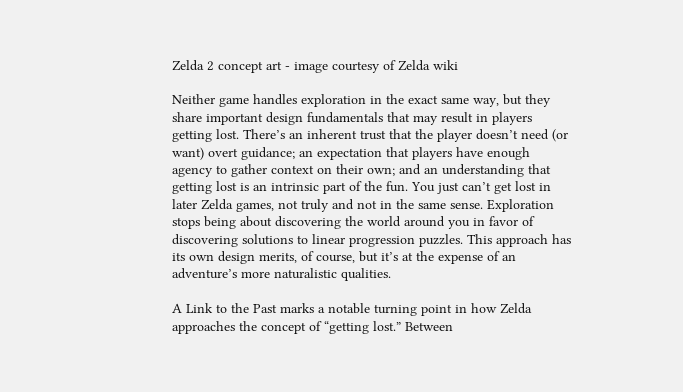Zelda 2 concept art - image courtesy of Zelda wiki

Neither game handles exploration in the exact same way, but they share important design fundamentals that may result in players getting lost. There’s an inherent trust that the player doesn’t need (or want) overt guidance; an expectation that players have enough agency to gather context on their own; and an understanding that getting lost is an intrinsic part of the fun. You just can’t get lost in later Zelda games, not truly and not in the same sense. Exploration stops being about discovering the world around you in favor of discovering solutions to linear progression puzzles. This approach has its own design merits, of course, but it’s at the expense of an adventure’s more naturalistic qualities.

A Link to the Past marks a notable turning point in how Zelda approaches the concept of “getting lost.” Between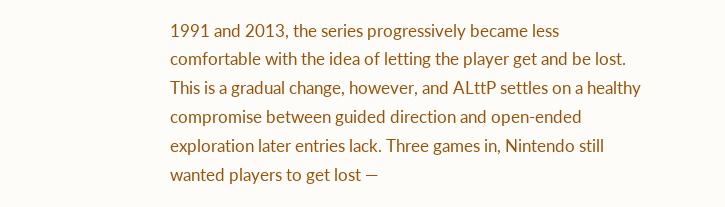1991 and 2013, the series progressively became less comfortable with the idea of letting the player get and be lost. This is a gradual change, however, and ALttP settles on a healthy compromise between guided direction and open-ended exploration later entries lack. Three games in, Nintendo still wanted players to get lost —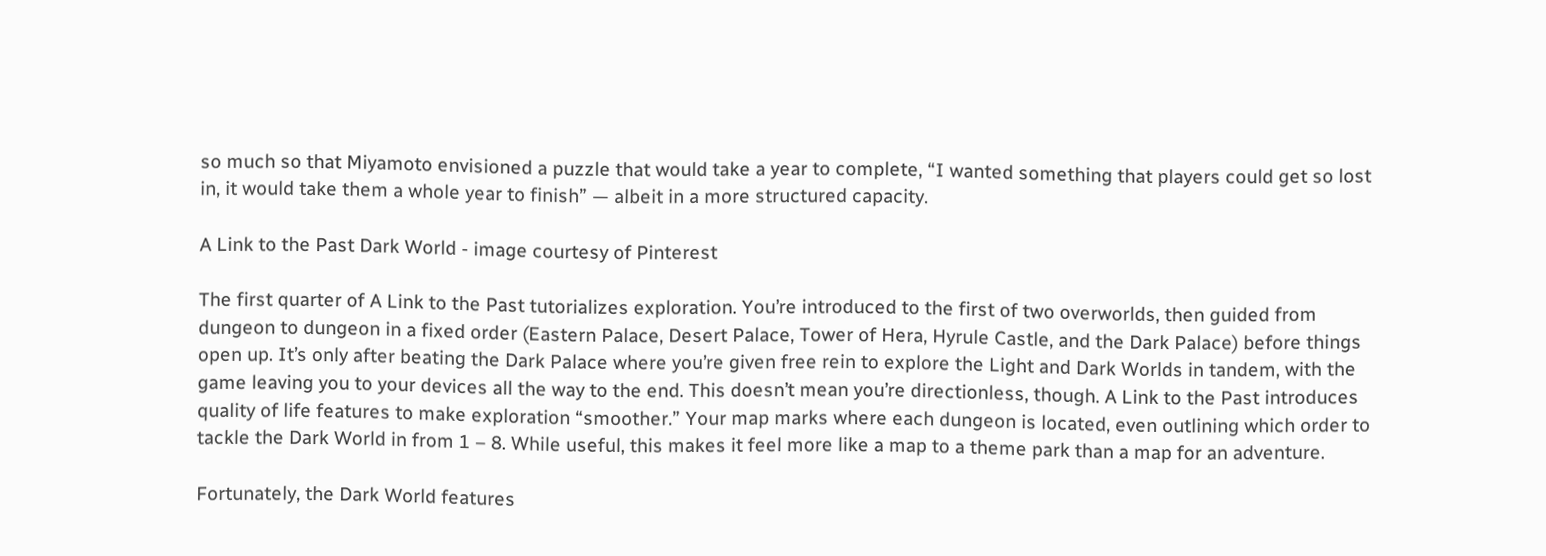so much so that Miyamoto envisioned a puzzle that would take a year to complete, “I wanted something that players could get so lost in, it would take them a whole year to finish” — albeit in a more structured capacity.

A Link to the Past Dark World - image courtesy of Pinterest

The first quarter of A Link to the Past tutorializes exploration. You’re introduced to the first of two overworlds, then guided from dungeon to dungeon in a fixed order (Eastern Palace, Desert Palace, Tower of Hera, Hyrule Castle, and the Dark Palace) before things open up. It’s only after beating the Dark Palace where you’re given free rein to explore the Light and Dark Worlds in tandem, with the game leaving you to your devices all the way to the end. This doesn’t mean you’re directionless, though. A Link to the Past introduces quality of life features to make exploration “smoother.” Your map marks where each dungeon is located, even outlining which order to tackle the Dark World in from 1 – 8. While useful, this makes it feel more like a map to a theme park than a map for an adventure.

Fortunately, the Dark World features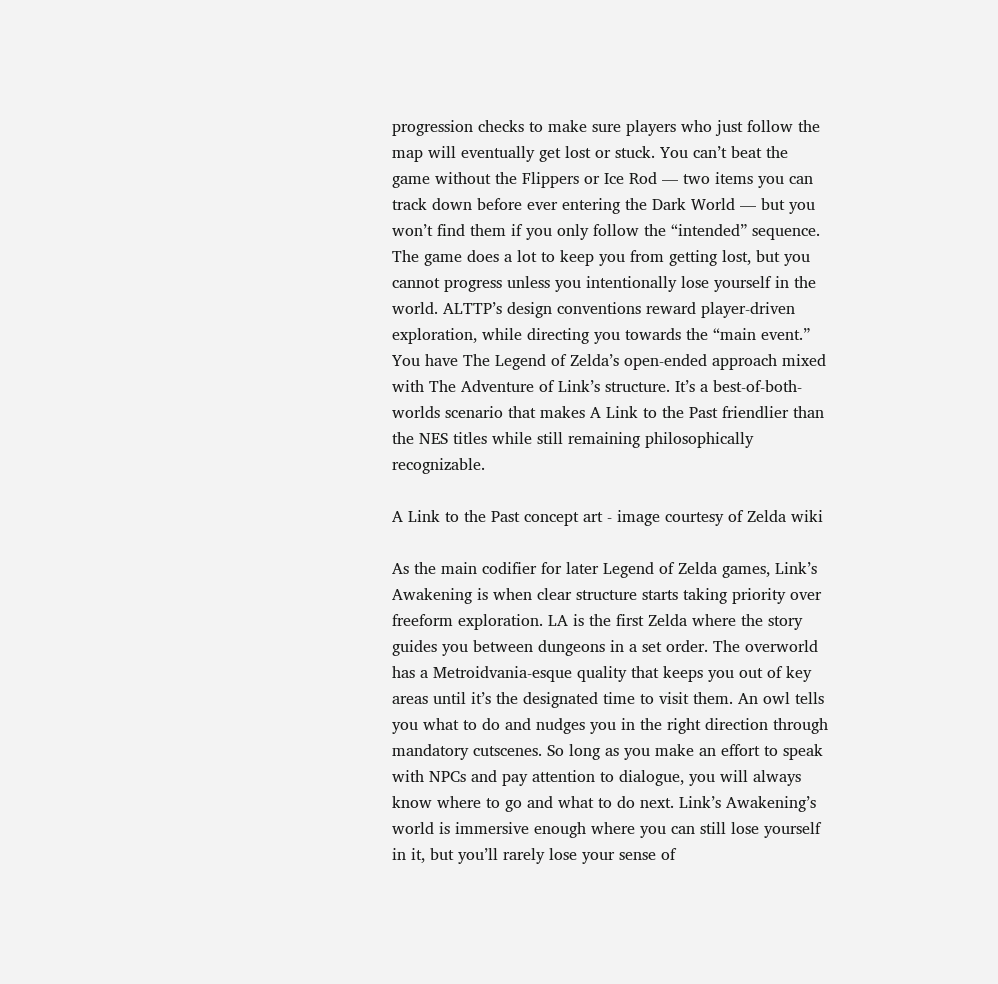progression checks to make sure players who just follow the map will eventually get lost or stuck. You can’t beat the game without the Flippers or Ice Rod — two items you can track down before ever entering the Dark World — but you won’t find them if you only follow the “intended” sequence. The game does a lot to keep you from getting lost, but you cannot progress unless you intentionally lose yourself in the world. ALTTP’s design conventions reward player-driven exploration, while directing you towards the “main event.” You have The Legend of Zelda’s open-ended approach mixed with The Adventure of Link’s structure. It’s a best-of-both-worlds scenario that makes A Link to the Past friendlier than the NES titles while still remaining philosophically recognizable.

A Link to the Past concept art - image courtesy of Zelda wiki

As the main codifier for later Legend of Zelda games, Link’s Awakening is when clear structure starts taking priority over freeform exploration. LA is the first Zelda where the story guides you between dungeons in a set order. The overworld has a Metroidvania-esque quality that keeps you out of key areas until it’s the designated time to visit them. An owl tells you what to do and nudges you in the right direction through mandatory cutscenes. So long as you make an effort to speak with NPCs and pay attention to dialogue, you will always know where to go and what to do next. Link’s Awakening’s world is immersive enough where you can still lose yourself in it, but you’ll rarely lose your sense of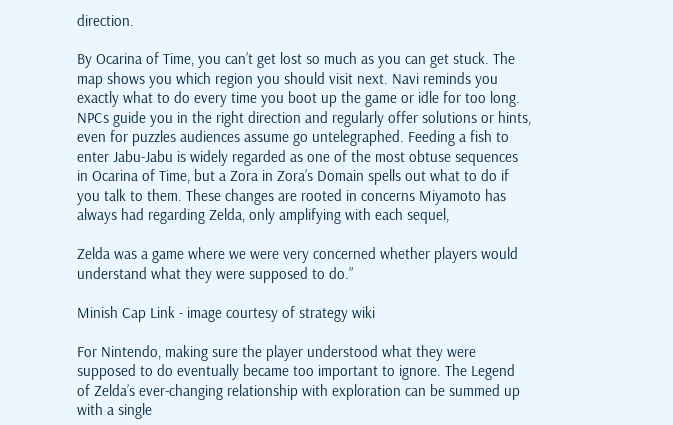direction.

By Ocarina of Time, you can’t get lost so much as you can get stuck. The map shows you which region you should visit next. Navi reminds you exactly what to do every time you boot up the game or idle for too long. NPCs guide you in the right direction and regularly offer solutions or hints, even for puzzles audiences assume go untelegraphed. Feeding a fish to enter Jabu-Jabu is widely regarded as one of the most obtuse sequences in Ocarina of Time, but a Zora in Zora’s Domain spells out what to do if you talk to them. These changes are rooted in concerns Miyamoto has always had regarding Zelda, only amplifying with each sequel,

Zelda was a game where we were very concerned whether players would understand what they were supposed to do.”

Minish Cap Link - image courtesy of strategy wiki

For Nintendo, making sure the player understood what they were supposed to do eventually became too important to ignore. The Legend of Zelda’s ever-changing relationship with exploration can be summed up with a single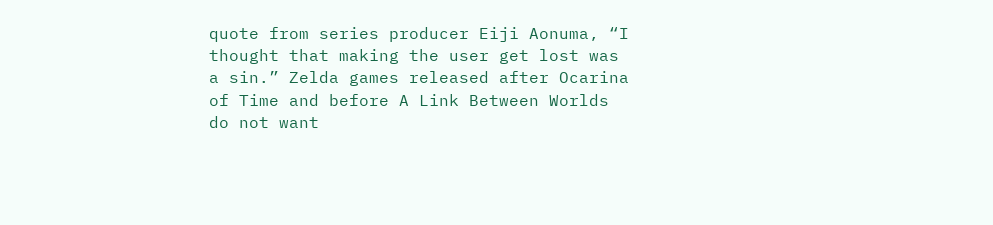quote from series producer Eiji Aonuma, “I thought that making the user get lost was a sin.” Zelda games released after Ocarina of Time and before A Link Between Worlds do not want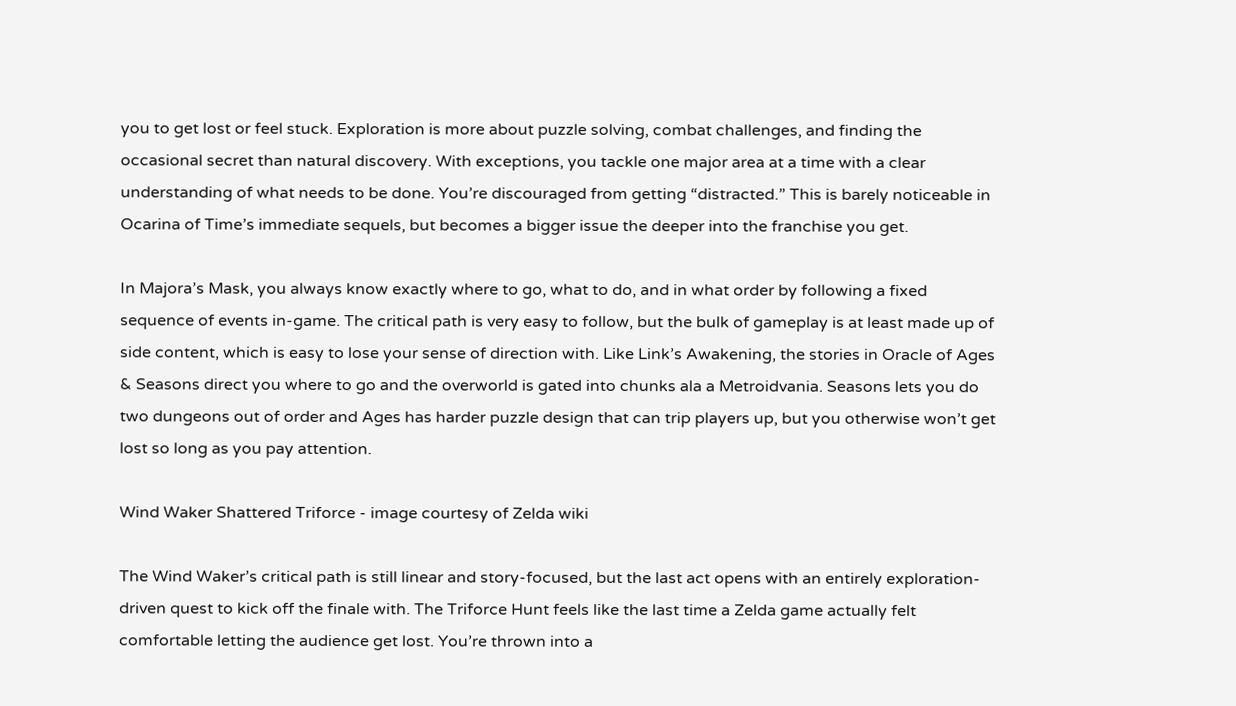you to get lost or feel stuck. Exploration is more about puzzle solving, combat challenges, and finding the occasional secret than natural discovery. With exceptions, you tackle one major area at a time with a clear understanding of what needs to be done. You’re discouraged from getting “distracted.” This is barely noticeable in Ocarina of Time’s immediate sequels, but becomes a bigger issue the deeper into the franchise you get.

In Majora’s Mask, you always know exactly where to go, what to do, and in what order by following a fixed sequence of events in-game. The critical path is very easy to follow, but the bulk of gameplay is at least made up of side content, which is easy to lose your sense of direction with. Like Link’s Awakening, the stories in Oracle of Ages & Seasons direct you where to go and the overworld is gated into chunks ala a Metroidvania. Seasons lets you do two dungeons out of order and Ages has harder puzzle design that can trip players up, but you otherwise won’t get lost so long as you pay attention.

Wind Waker Shattered Triforce - image courtesy of Zelda wiki

The Wind Waker’s critical path is still linear and story-focused, but the last act opens with an entirely exploration-driven quest to kick off the finale with. The Triforce Hunt feels like the last time a Zelda game actually felt comfortable letting the audience get lost. You’re thrown into a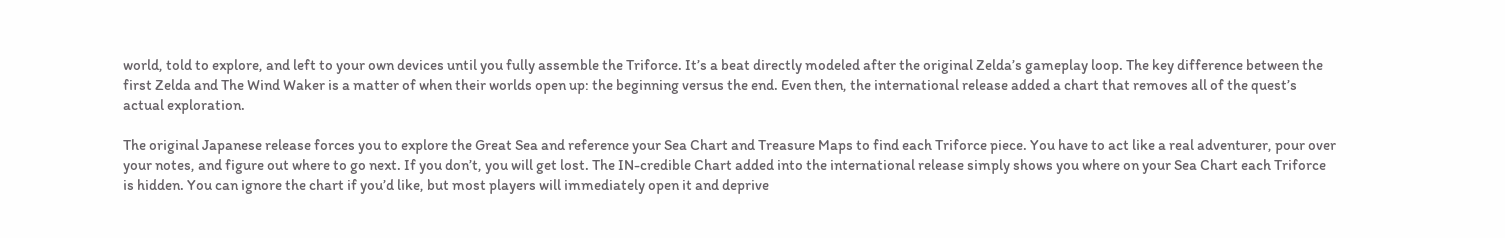world, told to explore, and left to your own devices until you fully assemble the Triforce. It’s a beat directly modeled after the original Zelda’s gameplay loop. The key difference between the first Zelda and The Wind Waker is a matter of when their worlds open up: the beginning versus the end. Even then, the international release added a chart that removes all of the quest’s actual exploration.

The original Japanese release forces you to explore the Great Sea and reference your Sea Chart and Treasure Maps to find each Triforce piece. You have to act like a real adventurer, pour over your notes, and figure out where to go next. If you don’t, you will get lost. The IN-credible Chart added into the international release simply shows you where on your Sea Chart each Triforce is hidden. You can ignore the chart if you’d like, but most players will immediately open it and deprive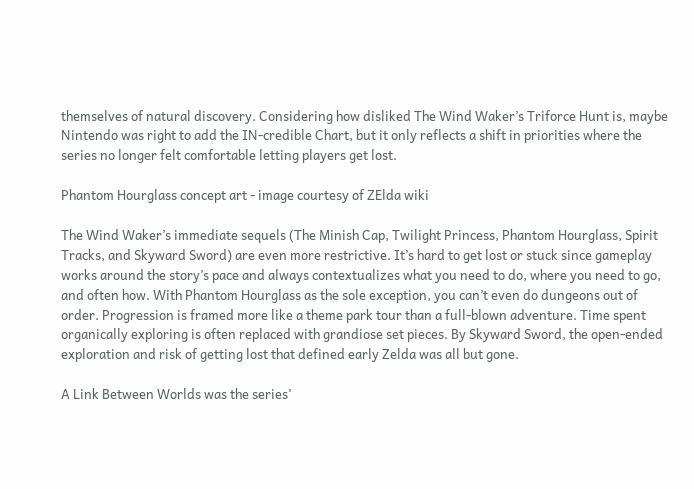themselves of natural discovery. Considering how disliked The Wind Waker’s Triforce Hunt is, maybe Nintendo was right to add the IN-credible Chart, but it only reflects a shift in priorities where the series no longer felt comfortable letting players get lost.

Phantom Hourglass concept art - image courtesy of ZElda wiki

The Wind Waker’s immediate sequels (The Minish Cap, Twilight Princess, Phantom Hourglass, Spirit Tracks, and Skyward Sword) are even more restrictive. It’s hard to get lost or stuck since gameplay works around the story’s pace and always contextualizes what you need to do, where you need to go, and often how. With Phantom Hourglass as the sole exception, you can’t even do dungeons out of order. Progression is framed more like a theme park tour than a full-blown adventure. Time spent organically exploring is often replaced with grandiose set pieces. By Skyward Sword, the open-ended exploration and risk of getting lost that defined early Zelda was all but gone.

A Link Between Worlds was the series’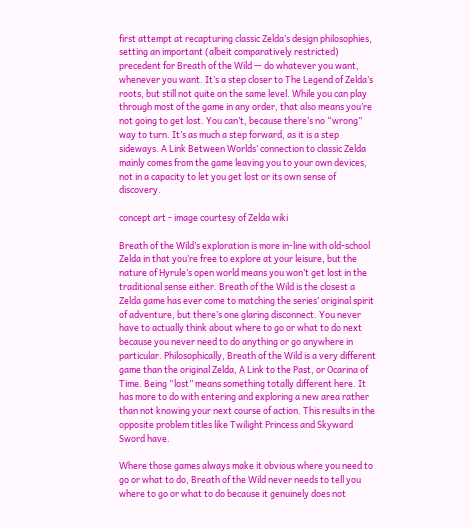first attempt at recapturing classic Zelda’s design philosophies, setting an important (albeit comparatively restricted) precedent for Breath of the Wild — do whatever you want, whenever you want. It’s a step closer to The Legend of Zelda’s roots, but still not quite on the same level. While you can play through most of the game in any order, that also means you’re not going to get lost. You can’t, because there’s no “wrong” way to turn. It’s as much a step forward, as it is a step sideways. A Link Between Worlds’ connection to classic Zelda mainly comes from the game leaving you to your own devices, not in a capacity to let you get lost or its own sense of discovery.

concept art - image courtesy of Zelda wiki

Breath of the Wild’s exploration is more in-line with old-school Zelda in that you’re free to explore at your leisure, but the nature of Hyrule’s open world means you won’t get lost in the traditional sense either. Breath of the Wild is the closest a Zelda game has ever come to matching the series’ original spirit of adventure, but there’s one glaring disconnect. You never have to actually think about where to go or what to do next because you never need to do anything or go anywhere in particular. Philosophically, Breath of the Wild is a very different game than the original Zelda, A Link to the Past, or Ocarina of Time. Being “lost” means something totally different here. It has more to do with entering and exploring a new area rather than not knowing your next course of action. This results in the opposite problem titles like Twilight Princess and Skyward Sword have.

Where those games always make it obvious where you need to go or what to do, Breath of the Wild never needs to tell you where to go or what to do because it genuinely does not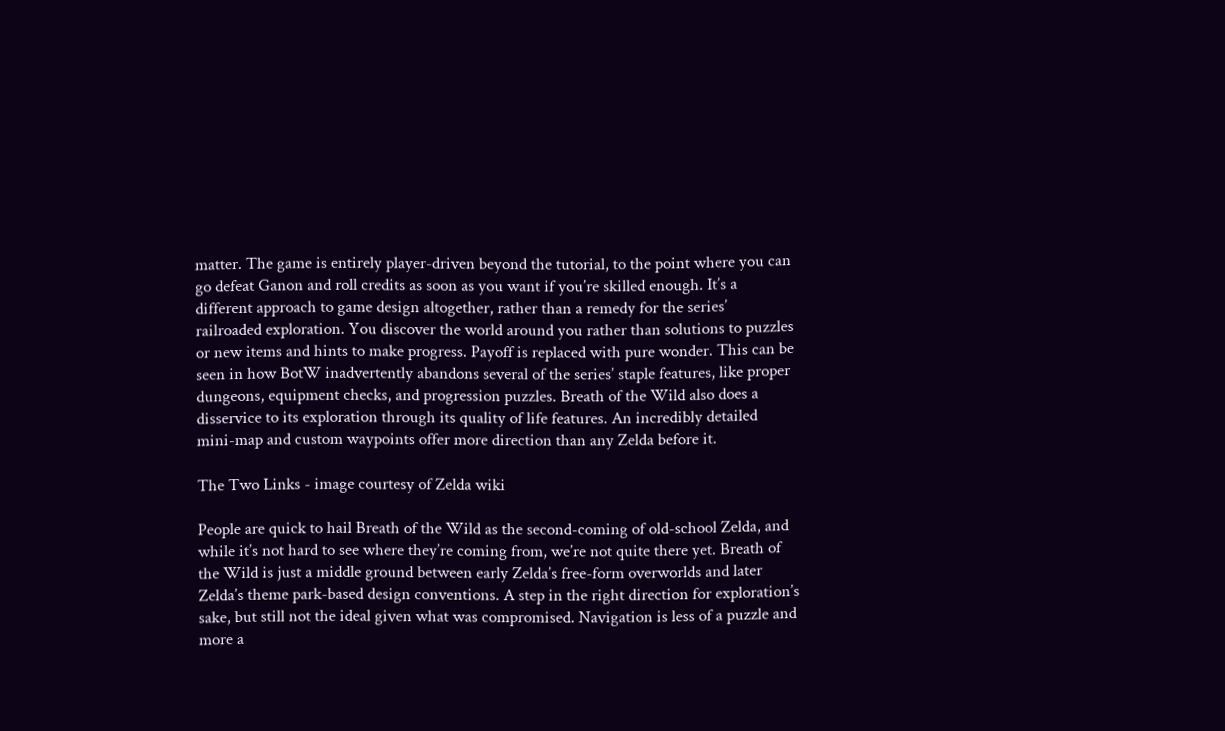matter. The game is entirely player-driven beyond the tutorial, to the point where you can go defeat Ganon and roll credits as soon as you want if you’re skilled enough. It’s a different approach to game design altogether, rather than a remedy for the series’ railroaded exploration. You discover the world around you rather than solutions to puzzles or new items and hints to make progress. Payoff is replaced with pure wonder. This can be seen in how BotW inadvertently abandons several of the series’ staple features, like proper dungeons, equipment checks, and progression puzzles. Breath of the Wild also does a disservice to its exploration through its quality of life features. An incredibly detailed mini-map and custom waypoints offer more direction than any Zelda before it.

The Two Links - image courtesy of Zelda wiki

People are quick to hail Breath of the Wild as the second-coming of old-school Zelda, and while it’s not hard to see where they’re coming from, we’re not quite there yet. Breath of the Wild is just a middle ground between early Zelda’s free-form overworlds and later Zelda’s theme park-based design conventions. A step in the right direction for exploration’s sake, but still not the ideal given what was compromised. Navigation is less of a puzzle and more a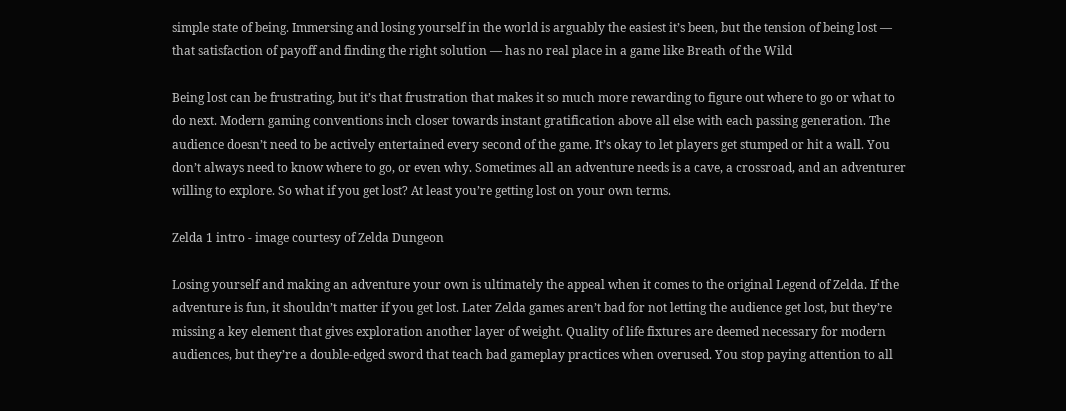simple state of being. Immersing and losing yourself in the world is arguably the easiest it’s been, but the tension of being lost — that satisfaction of payoff and finding the right solution — has no real place in a game like Breath of the Wild

Being lost can be frustrating, but it’s that frustration that makes it so much more rewarding to figure out where to go or what to do next. Modern gaming conventions inch closer towards instant gratification above all else with each passing generation. The audience doesn’t need to be actively entertained every second of the game. It’s okay to let players get stumped or hit a wall. You don’t always need to know where to go, or even why. Sometimes all an adventure needs is a cave, a crossroad, and an adventurer willing to explore. So what if you get lost? At least you’re getting lost on your own terms.

Zelda 1 intro - image courtesy of Zelda Dungeon

Losing yourself and making an adventure your own is ultimately the appeal when it comes to the original Legend of Zelda. If the adventure is fun, it shouldn’t matter if you get lost. Later Zelda games aren’t bad for not letting the audience get lost, but they’re missing a key element that gives exploration another layer of weight. Quality of life fixtures are deemed necessary for modern audiences, but they’re a double-edged sword that teach bad gameplay practices when overused. You stop paying attention to all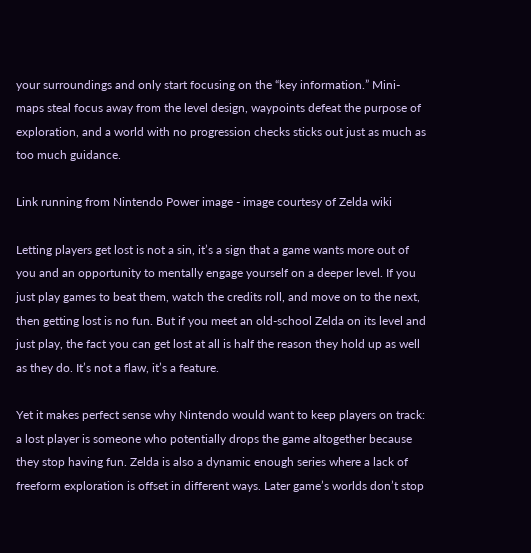your surroundings and only start focusing on the “key information.” Mini-maps steal focus away from the level design, waypoints defeat the purpose of exploration, and a world with no progression checks sticks out just as much as too much guidance.

Link running from Nintendo Power image - image courtesy of Zelda wiki

Letting players get lost is not a sin, it’s a sign that a game wants more out of you and an opportunity to mentally engage yourself on a deeper level. If you just play games to beat them, watch the credits roll, and move on to the next, then getting lost is no fun. But if you meet an old-school Zelda on its level and just play, the fact you can get lost at all is half the reason they hold up as well as they do. It’s not a flaw, it’s a feature.

Yet it makes perfect sense why Nintendo would want to keep players on track: a lost player is someone who potentially drops the game altogether because they stop having fun. Zelda is also a dynamic enough series where a lack of freeform exploration is offset in different ways. Later game’s worlds don’t stop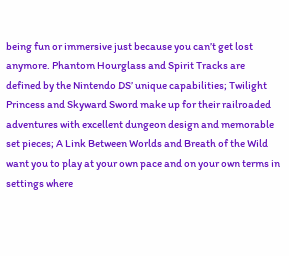being fun or immersive just because you can’t get lost anymore. Phantom Hourglass and Spirit Tracks are defined by the Nintendo DS’ unique capabilities; Twilight Princess and Skyward Sword make up for their railroaded adventures with excellent dungeon design and memorable set pieces; A Link Between Worlds and Breath of the Wild want you to play at your own pace and on your own terms in settings where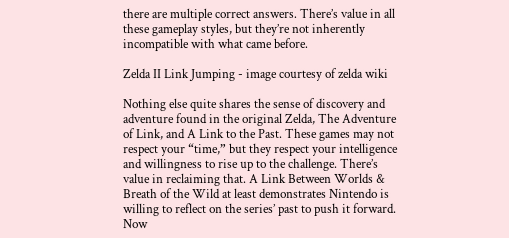there are multiple correct answers. There’s value in all these gameplay styles, but they’re not inherently incompatible with what came before.

Zelda II Link Jumping - image courtesy of zelda wiki

Nothing else quite shares the sense of discovery and adventure found in the original Zelda, The Adventure of Link, and A Link to the Past. These games may not respect your “time,” but they respect your intelligence and willingness to rise up to the challenge. There’s value in reclaiming that. A Link Between Worlds & Breath of the Wild at least demonstrates Nintendo is willing to reflect on the series’ past to push it forward. Now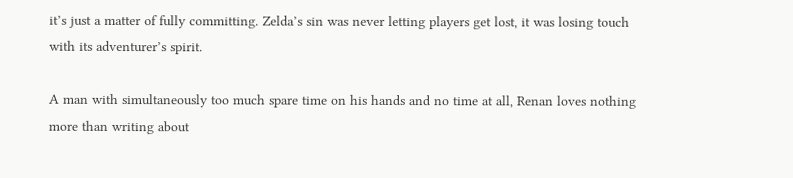it’s just a matter of fully committing. Zelda’s sin was never letting players get lost, it was losing touch with its adventurer’s spirit.

A man with simultaneously too much spare time on his hands and no time at all, Renan loves nothing more than writing about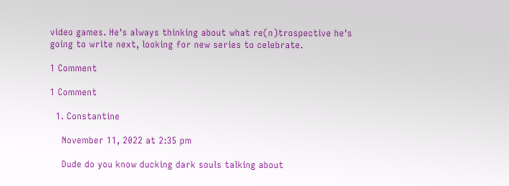video games. He's always thinking about what re(n)trospective he's going to write next, looking for new series to celebrate.

1 Comment

1 Comment

  1. Constantine

    November 11, 2022 at 2:35 pm

    Dude do you know ducking dark souls talking about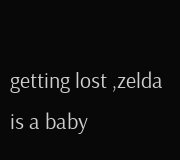getting lost ,zelda is a baby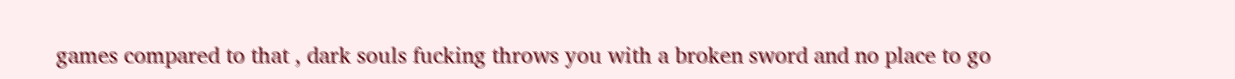games compared to that , dark souls fucking throws you with a broken sword and no place to go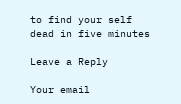to find your self dead in five minutes

Leave a Reply

Your email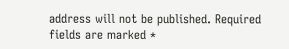address will not be published. Required fields are marked *